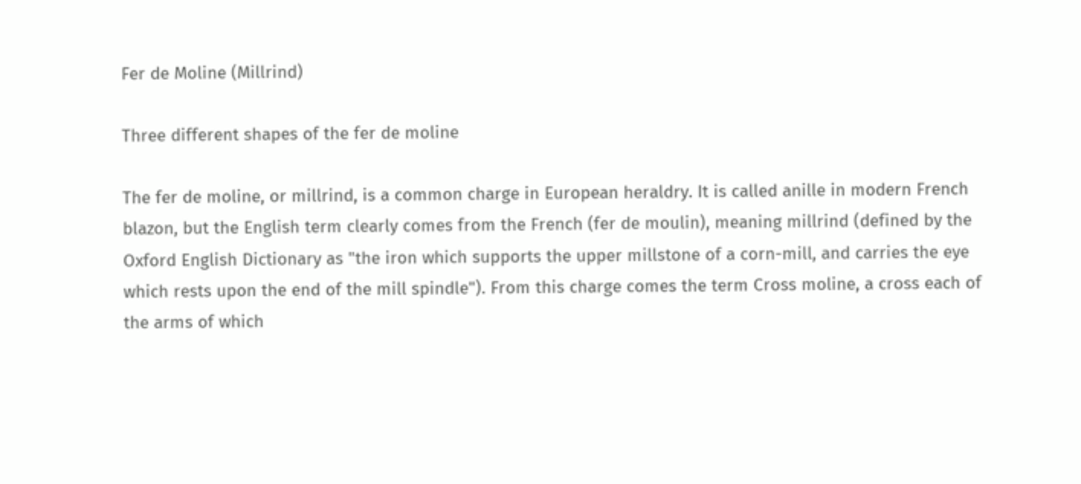Fer de Moline (Millrind)

Three different shapes of the fer de moline

The fer de moline, or millrind, is a common charge in European heraldry. It is called anille in modern French blazon, but the English term clearly comes from the French (fer de moulin), meaning millrind (defined by the Oxford English Dictionary as "the iron which supports the upper millstone of a corn-mill, and carries the eye which rests upon the end of the mill spindle"). From this charge comes the term Cross moline, a cross each of the arms of which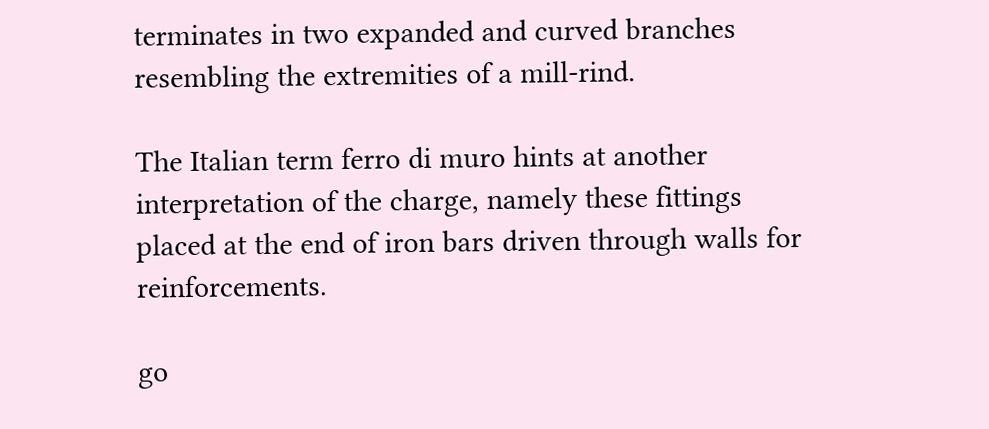terminates in two expanded and curved branches resembling the extremities of a mill-rind.

The Italian term ferro di muro hints at another interpretation of the charge, namely these fittings placed at the end of iron bars driven through walls for reinforcements.

go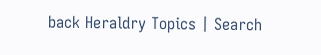back Heraldry Topics | Search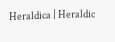Heraldica | Heraldic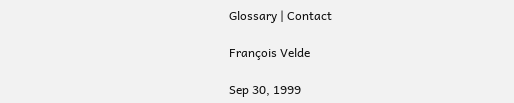Glossary | Contact

François Velde

Sep 30, 1999